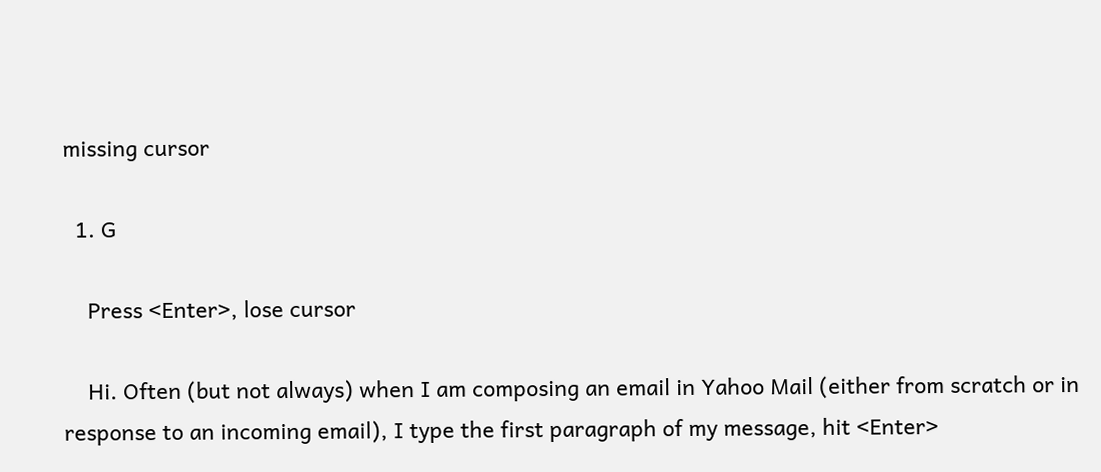missing cursor

  1. G

    Press <Enter>, lose cursor

    Hi. Often (but not always) when I am composing an email in Yahoo Mail (either from scratch or in response to an incoming email), I type the first paragraph of my message, hit <Enter>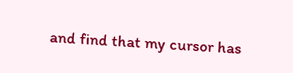and find that my cursor has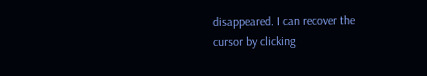disappeared. I can recover the cursor by clicking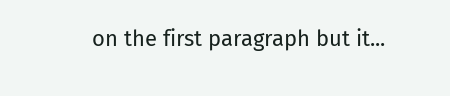on the first paragraph but it...